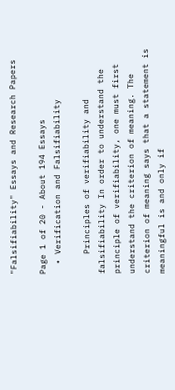"Falsifiability" Essays and Research Papers

Page 1 of 20 - About 194 Essays
  • Verification and Falsifiability

    Principles of verifiability and falsifiability In order to understand the principle of verifiability‚ one must first understand the criterion of meaning. The criterion of meaning says that a statement is meaningful is and only if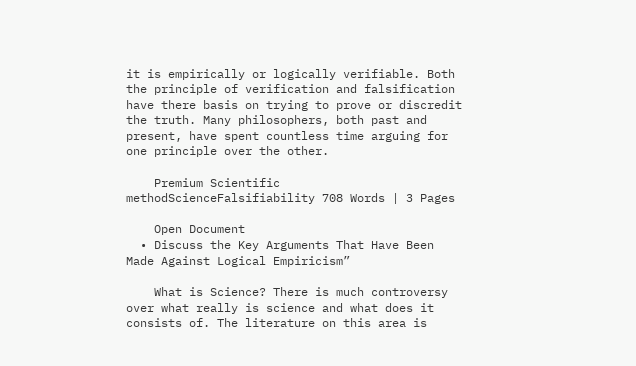it is empirically or logically verifiable. Both the principle of verification and falsification have there basis on trying to prove or discredit the truth. Many philosophers‚ both past and present‚ have spent countless time arguing for one principle over the other.

    Premium Scientific methodScienceFalsifiability 708 Words | 3 Pages

    Open Document
  • Discuss the Key Arguments That Have Been Made Against Logical Empiricism”

    What is Science? There is much controversy over what really is science and what does it consists of. The literature on this area is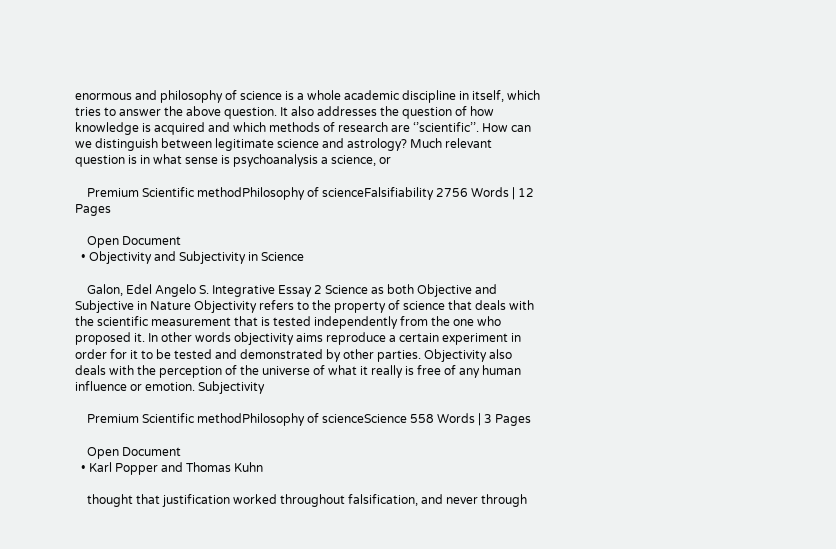enormous and philosophy of science is a whole academic discipline in itself‚ which tries to answer the above question. It also addresses the question of how knowledge is acquired and which methods of research are ‘’scientific’’. How can we distinguish between legitimate science and astrology? Much relevant question is in what sense is psychoanalysis a science‚ or

    Premium Scientific methodPhilosophy of scienceFalsifiability 2756 Words | 12 Pages

    Open Document
  • Objectivity and Subjectivity in Science

    Galon‚ Edel Angelo S. Integrative Essay 2 Science as both Objective and Subjective in Nature Objectivity refers to the property of science that deals with the scientific measurement that is tested independently from the one who proposed it. In other words objectivity aims reproduce a certain experiment in order for it to be tested and demonstrated by other parties. Objectivity also deals with the perception of the universe of what it really is free of any human influence or emotion. Subjectivity

    Premium Scientific methodPhilosophy of scienceScience 558 Words | 3 Pages

    Open Document
  • Karl Popper and Thomas Kuhn

    thought that justification worked throughout falsification‚ and never through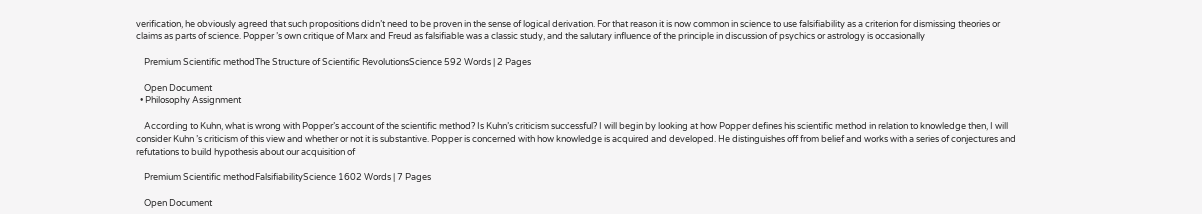verification‚ he obviously agreed that such propositions didn’t need to be proven in the sense of logical derivation. For that reason it is now common in science to use falsifiability as a criterion for dismissing theories or claims as parts of science. Popper ’s own critique of Marx and Freud as falsifiable was a classic study‚ and the salutary influence of the principle in discussion of psychics or astrology is occasionally

    Premium Scientific methodThe Structure of Scientific RevolutionsScience 592 Words | 2 Pages

    Open Document
  • Philosophy Assignment

    According to Kuhn‚ what is wrong with Popper’s account of the scientific method? Is Kuhn’s criticism successful? I will begin by looking at how Popper defines his scientific method in relation to knowledge then‚ I will consider Kuhn ’s criticism of this view and whether or not it is substantive. Popper is concerned with how knowledge is acquired and developed. He distinguishes off from belief and works with a series of conjectures and refutations to build hypothesis about our acquisition of

    Premium Scientific methodFalsifiabilityScience 1602 Words | 7 Pages

    Open Document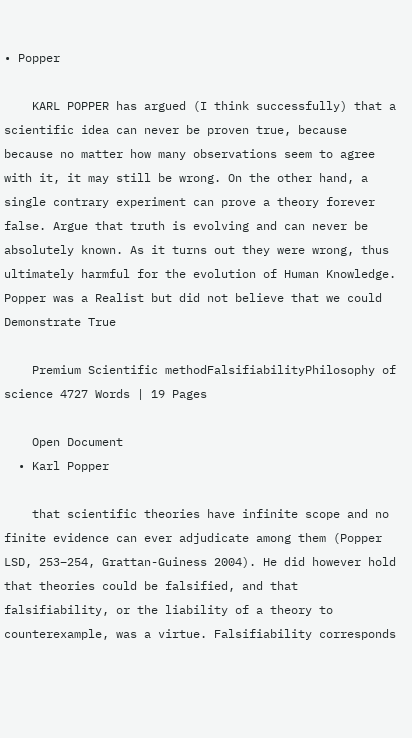• Popper

    KARL POPPER has argued (I think successfully) that a scientific idea can never be proven true‚ because because no matter how many observations seem to agree with it‚ it may still be wrong. On the other hand‚ a single contrary experiment can prove a theory forever false. Argue that truth is evolving and can never be absolutely known. As it turns out they were wrong‚ thus ultimately harmful for the evolution of Human Knowledge. Popper was a Realist but did not believe that we could Demonstrate True

    Premium Scientific methodFalsifiabilityPhilosophy of science 4727 Words | 19 Pages

    Open Document
  • Karl Popper

    that scientific theories have infinite scope and no finite evidence can ever adjudicate among them (Popper LSD‚ 253–254‚ Grattan-Guiness 2004). He did however hold that theories could be falsified‚ and that falsifiability‚ or the liability of a theory to counterexample‚ was a virtue. Falsifiability corresponds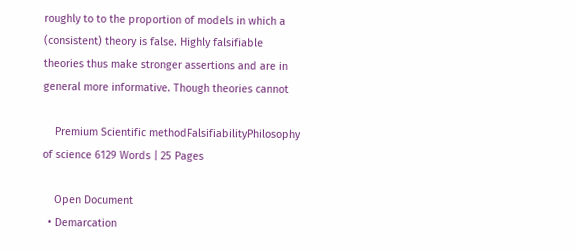roughly to to the proportion of models in which a (consistent) theory is false. Highly falsifiable theories thus make stronger assertions and are in general more informative. Though theories cannot

    Premium Scientific methodFalsifiabilityPhilosophy of science 6129 Words | 25 Pages

    Open Document
  • Demarcation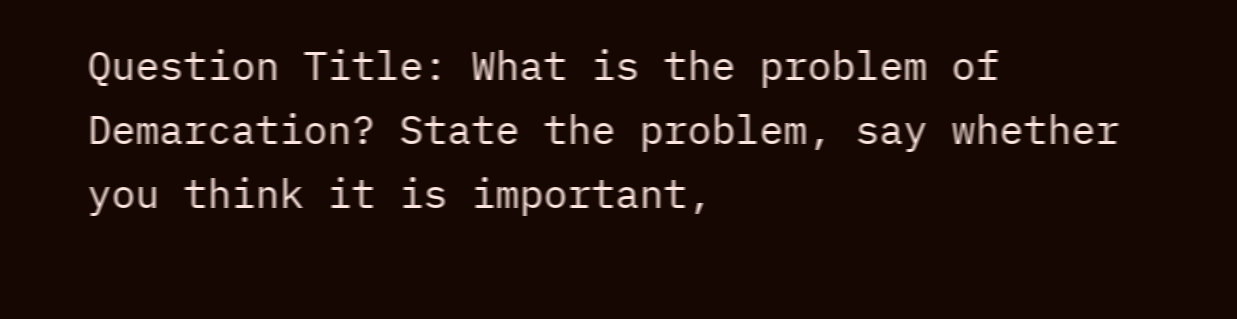Question Title: What is the problem of Demarcation? State the problem‚ say whether you think it is important‚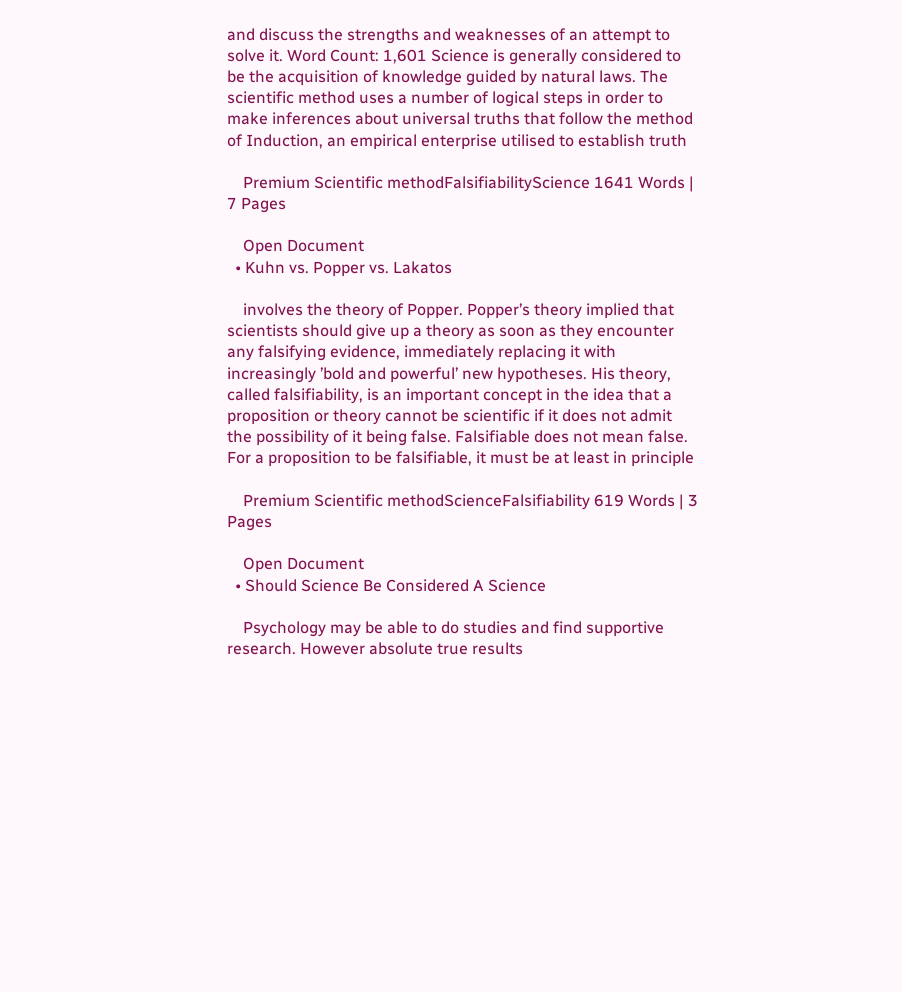and discuss the strengths and weaknesses of an attempt to solve it. Word Count: 1‚601 Science is generally considered to be the acquisition of knowledge guided by natural laws. The scientific method uses a number of logical steps in order to make inferences about universal truths that follow the method of Induction‚ an empirical enterprise utilised to establish truth

    Premium Scientific methodFalsifiabilityScience 1641 Words | 7 Pages

    Open Document
  • Kuhn vs. Popper vs. Lakatos

    involves the theory of Popper. Popper’s theory implied that scientists should give up a theory as soon as they encounter any falsifying evidence‚ immediately replacing it with increasingly ’bold and powerful’ new hypotheses. His theory‚ called falsifiability‚ is an important concept in the idea that a proposition or theory cannot be scientific if it does not admit the possibility of it being false. Falsifiable does not mean false. For a proposition to be falsifiable‚ it must be at least in principle

    Premium Scientific methodScienceFalsifiability 619 Words | 3 Pages

    Open Document
  • Should Science Be Considered A Science

    Psychology may be able to do studies and find supportive research. However absolute true results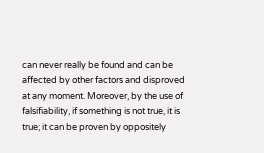can never really be found and can be affected by other factors and disproved at any moment. Moreover‚ by the use of falsifiability‚ if something is not true‚ it is true; it can be proven by oppositely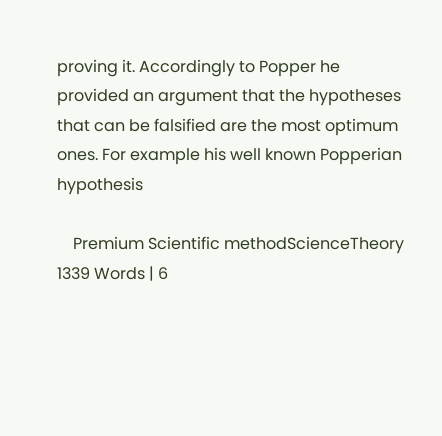proving it. Accordingly to Popper he provided an argument that the hypotheses that can be falsified are the most optimum ones. For example his well known Popperian hypothesis

    Premium Scientific methodScienceTheory 1339 Words | 6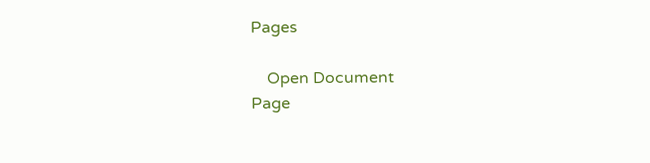Pages

    Open Document
Page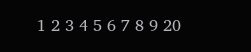1 2 3 4 5 6 7 8 9 20